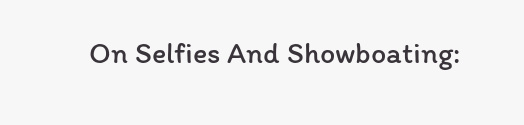On Selfies And Showboating: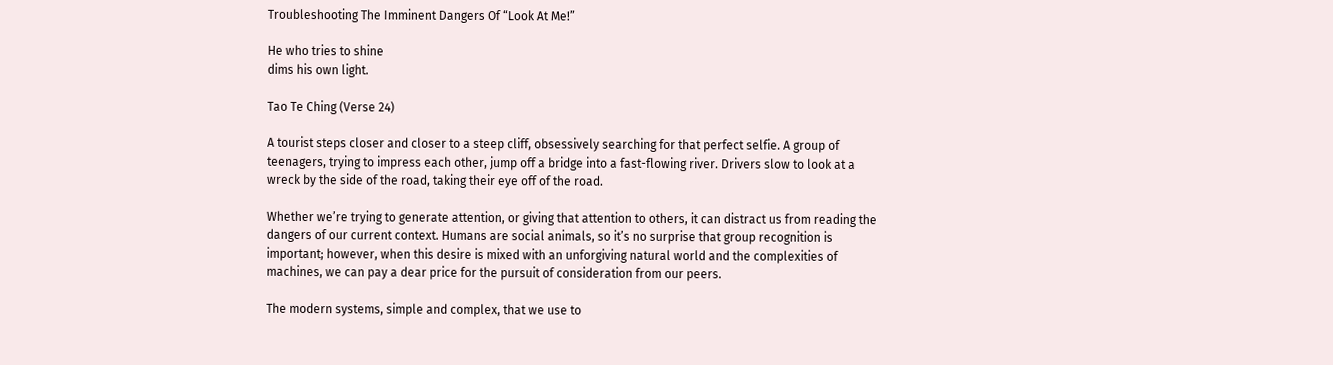Troubleshooting The Imminent Dangers Of “Look At Me!”

He who tries to shine
dims his own light.

Tao Te Ching (Verse 24)

A tourist steps closer and closer to a steep cliff, obsessively searching for that perfect selfie. A group of teenagers, trying to impress each other, jump off a bridge into a fast-flowing river. Drivers slow to look at a wreck by the side of the road, taking their eye off of the road.

Whether we’re trying to generate attention, or giving that attention to others, it can distract us from reading the dangers of our current context. Humans are social animals, so it’s no surprise that group recognition is important; however, when this desire is mixed with an unforgiving natural world and the complexities of machines, we can pay a dear price for the pursuit of consideration from our peers.

The modern systems, simple and complex, that we use to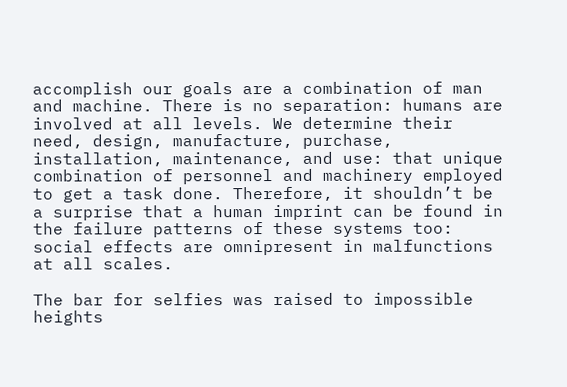accomplish our goals are a combination of man and machine. There is no separation: humans are involved at all levels. We determine their need, design, manufacture, purchase, installation, maintenance, and use: that unique combination of personnel and machinery employed to get a task done. Therefore, it shouldn’t be a surprise that a human imprint can be found in the failure patterns of these systems too: social effects are omnipresent in malfunctions at all scales.

The bar for selfies was raised to impossible heights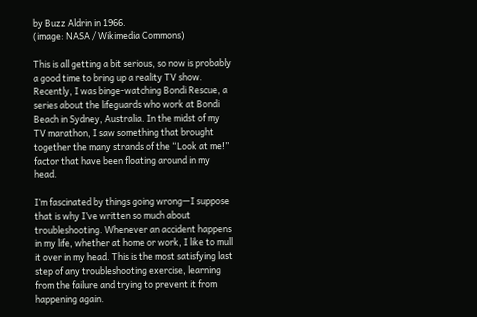by Buzz Aldrin in 1966.
(image: NASA / Wikimedia Commons)

This is all getting a bit serious, so now is probably a good time to bring up a reality TV show. Recently, I was binge-watching Bondi Rescue, a series about the lifeguards who work at Bondi Beach in Sydney, Australia. In the midst of my TV marathon, I saw something that brought together the many strands of the “Look at me!” factor that have been floating around in my head.

I’m fascinated by things going wrong—I suppose that is why I’ve written so much about troubleshooting. Whenever an accident happens in my life, whether at home or work, I like to mull it over in my head. This is the most satisfying last step of any troubleshooting exercise, learning from the failure and trying to prevent it from happening again.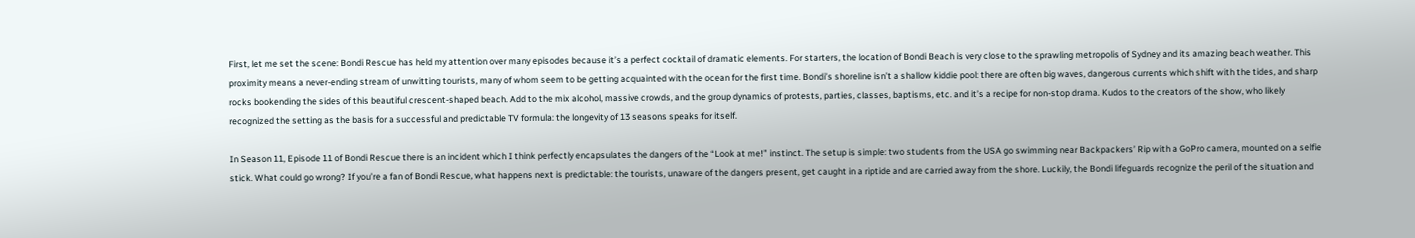First, let me set the scene: Bondi Rescue has held my attention over many episodes because it’s a perfect cocktail of dramatic elements. For starters, the location of Bondi Beach is very close to the sprawling metropolis of Sydney and its amazing beach weather. This proximity means a never-ending stream of unwitting tourists, many of whom seem to be getting acquainted with the ocean for the first time. Bondi’s shoreline isn’t a shallow kiddie pool: there are often big waves, dangerous currents which shift with the tides, and sharp rocks bookending the sides of this beautiful crescent-shaped beach. Add to the mix alcohol, massive crowds, and the group dynamics of protests, parties, classes, baptisms, etc. and it’s a recipe for non-stop drama. Kudos to the creators of the show, who likely recognized the setting as the basis for a successful and predictable TV formula: the longevity of 13 seasons speaks for itself.

In Season 11, Episode 11 of Bondi Rescue there is an incident which I think perfectly encapsulates the dangers of the “Look at me!” instinct. The setup is simple: two students from the USA go swimming near Backpackers’ Rip with a GoPro camera, mounted on a selfie stick. What could go wrong? If you’re a fan of Bondi Rescue, what happens next is predictable: the tourists, unaware of the dangers present, get caught in a riptide and are carried away from the shore. Luckily, the Bondi lifeguards recognize the peril of the situation and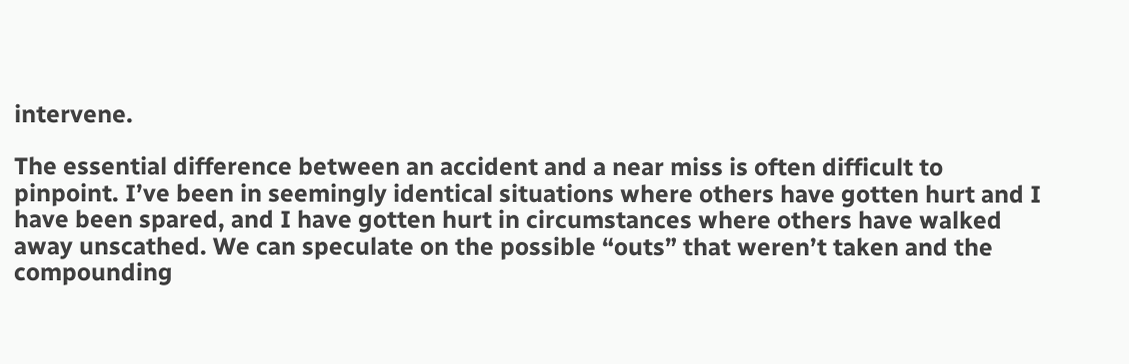intervene.

The essential difference between an accident and a near miss is often difficult to pinpoint. I’ve been in seemingly identical situations where others have gotten hurt and I have been spared, and I have gotten hurt in circumstances where others have walked away unscathed. We can speculate on the possible “outs” that weren’t taken and the compounding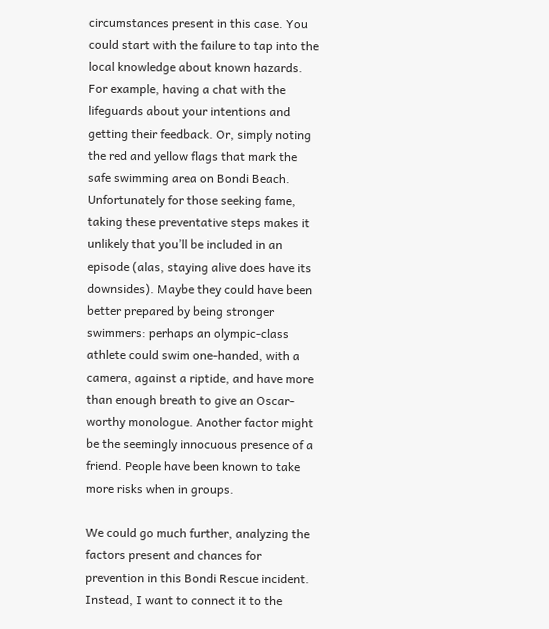circumstances present in this case. You could start with the failure to tap into the local knowledge about known hazards. For example, having a chat with the lifeguards about your intentions and getting their feedback. Or, simply noting the red and yellow flags that mark the safe swimming area on Bondi Beach. Unfortunately for those seeking fame, taking these preventative steps makes it unlikely that you’ll be included in an episode (alas, staying alive does have its downsides). Maybe they could have been better prepared by being stronger swimmers: perhaps an olympic-class athlete could swim one-handed, with a camera, against a riptide, and have more than enough breath to give an Oscar-worthy monologue. Another factor might be the seemingly innocuous presence of a friend. People have been known to take more risks when in groups.

We could go much further, analyzing the factors present and chances for prevention in this Bondi Rescue incident. Instead, I want to connect it to the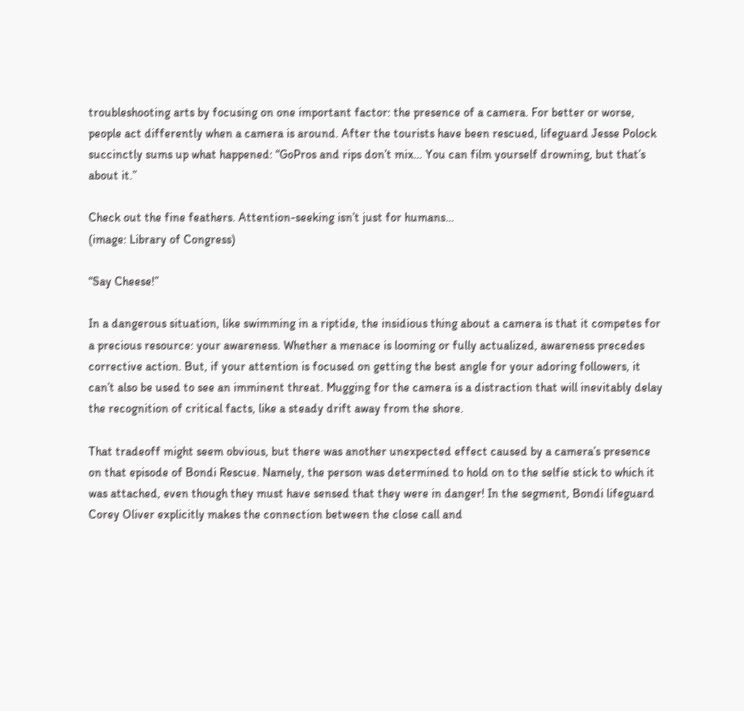troubleshooting arts by focusing on one important factor: the presence of a camera. For better or worse, people act differently when a camera is around. After the tourists have been rescued, lifeguard Jesse Polock succinctly sums up what happened: “GoPros and rips don’t mix… You can film yourself drowning, but that’s about it.”

Check out the fine feathers. Attention-seeking isn’t just for humans…
(image: Library of Congress)

“Say Cheese!”

In a dangerous situation, like swimming in a riptide, the insidious thing about a camera is that it competes for a precious resource: your awareness. Whether a menace is looming or fully actualized, awareness precedes corrective action. But, if your attention is focused on getting the best angle for your adoring followers, it can’t also be used to see an imminent threat. Mugging for the camera is a distraction that will inevitably delay the recognition of critical facts, like a steady drift away from the shore.

That tradeoff might seem obvious, but there was another unexpected effect caused by a camera’s presence on that episode of Bondi Rescue. Namely, the person was determined to hold on to the selfie stick to which it was attached, even though they must have sensed that they were in danger! In the segment, Bondi lifeguard Corey Oliver explicitly makes the connection between the close call and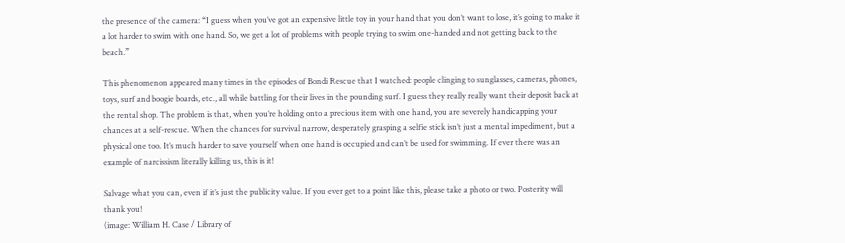the presence of the camera: “I guess when you’ve got an expensive little toy in your hand that you don’t want to lose, it’s going to make it a lot harder to swim with one hand. So, we get a lot of problems with people trying to swim one-handed and not getting back to the beach.”

This phenomenon appeared many times in the episodes of Bondi Rescue that I watched: people clinging to sunglasses, cameras, phones, toys, surf and boogie boards, etc., all while battling for their lives in the pounding surf. I guess they really really want their deposit back at the rental shop. The problem is that, when you’re holding onto a precious item with one hand, you are severely handicapping your chances at a self-rescue. When the chances for survival narrow, desperately grasping a selfie stick isn’t just a mental impediment, but a physical one too. It’s much harder to save yourself when one hand is occupied and can’t be used for swimming. If ever there was an example of narcissism literally killing us, this is it!

Salvage what you can, even if it’s just the publicity value. If you ever get to a point like this, please take a photo or two. Posterity will thank you!
(image: William H. Case / Library of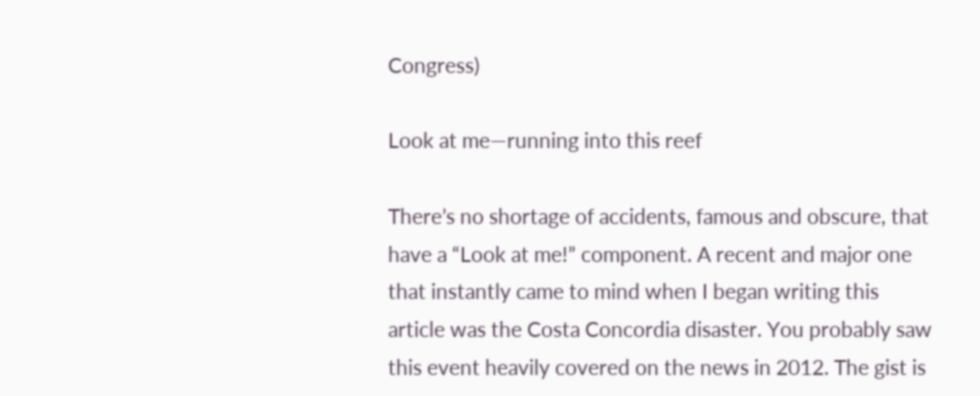Congress)

Look at me—running into this reef

There’s no shortage of accidents, famous and obscure, that have a “Look at me!” component. A recent and major one that instantly came to mind when I began writing this article was the Costa Concordia disaster. You probably saw this event heavily covered on the news in 2012. The gist is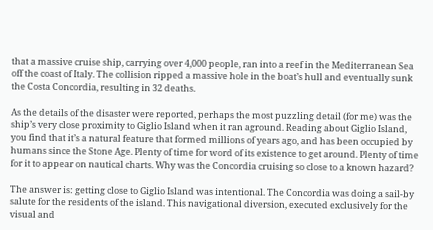that a massive cruise ship, carrying over 4,000 people, ran into a reef in the Mediterranean Sea off the coast of Italy. The collision ripped a massive hole in the boat’s hull and eventually sunk the Costa Concordia, resulting in 32 deaths.

As the details of the disaster were reported, perhaps the most puzzling detail (for me) was the ship’s very close proximity to Giglio Island when it ran aground. Reading about Giglio Island, you find that it’s a natural feature that formed millions of years ago, and has been occupied by humans since the Stone Age. Plenty of time for word of its existence to get around. Plenty of time for it to appear on nautical charts. Why was the Concordia cruising so close to a known hazard?

The answer is: getting close to Giglio Island was intentional. The Concordia was doing a sail-by salute for the residents of the island. This navigational diversion, executed exclusively for the visual and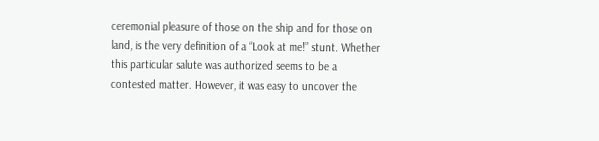ceremonial pleasure of those on the ship and for those on land, is the very definition of a “Look at me!” stunt. Whether this particular salute was authorized seems to be a contested matter. However, it was easy to uncover the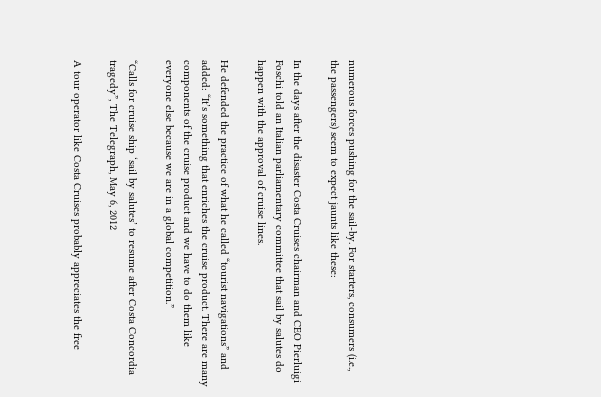numerous forces pushing for the sail-by. For starters, consumers (i.e., the passengers) seem to expect jaunts like these:

In the days after the disaster Costa Cruises chairman and CEO Pierluigi Foschi told an Italian parliamentary committee that sail by salutes do happen with the approval of cruise lines.

He defended the practice of what he called “tourist navigations” and added: “It’s something that enriches the cruise product. There are many components of the cruise product and we have to do them like everyone else because we are in a global competition.”

“Calls for cruise ship ‘sail by salutes’ to resume after Costa Concordia tragedy”, The Telegraph, May 6, 2012

A tour operator like Costa Cruises probably appreciates the free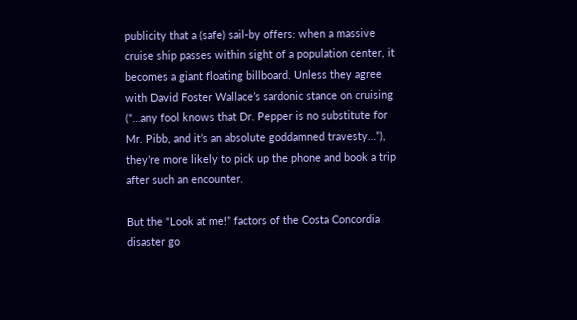publicity that a (safe) sail-by offers: when a massive cruise ship passes within sight of a population center, it becomes a giant floating billboard. Unless they agree with David Foster Wallace’s sardonic stance on cruising (“…any fool knows that Dr. Pepper is no substitute for Mr. Pibb, and it’s an absolute goddamned travesty…”), they’re more likely to pick up the phone and book a trip after such an encounter.

But the “Look at me!” factors of the Costa Concordia disaster go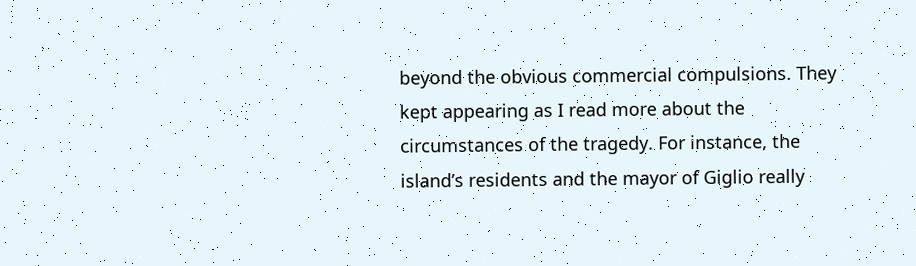beyond the obvious commercial compulsions. They kept appearing as I read more about the circumstances of the tragedy. For instance, the island’s residents and the mayor of Giglio really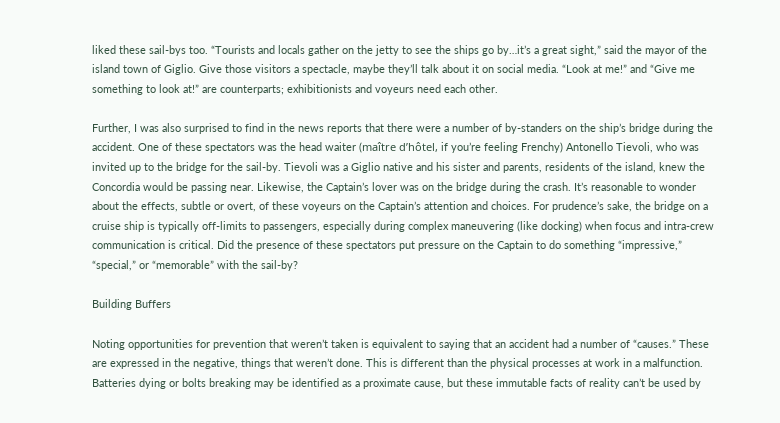liked these sail-bys too. “Tourists and locals gather on the jetty to see the ships go by…it’s a great sight,” said the mayor of the island town of Giglio. Give those visitors a spectacle, maybe they’ll talk about it on social media. “Look at me!” and “Give me something to look at!” are counterparts; exhibitionists and voyeurs need each other.

Further, I was also surprised to find in the news reports that there were a number of by-standers on the ship’s bridge during the accident. One of these spectators was the head waiter (maître d’hôtel, if you’re feeling Frenchy) Antonello Tievoli, who was invited up to the bridge for the sail-by. Tievoli was a Giglio native and his sister and parents, residents of the island, knew the Concordia would be passing near. Likewise, the Captain’s lover was on the bridge during the crash. It’s reasonable to wonder about the effects, subtle or overt, of these voyeurs on the Captain’s attention and choices. For prudence’s sake, the bridge on a cruise ship is typically off-limits to passengers, especially during complex maneuvering (like docking) when focus and intra-crew communication is critical. Did the presence of these spectators put pressure on the Captain to do something “impressive,” “special,” or “memorable” with the sail-by?

Building Buffers

Noting opportunities for prevention that weren’t taken is equivalent to saying that an accident had a number of “causes.” These are expressed in the negative, things that weren’t done. This is different than the physical processes at work in a malfunction. Batteries dying or bolts breaking may be identified as a proximate cause, but these immutable facts of reality can’t be used by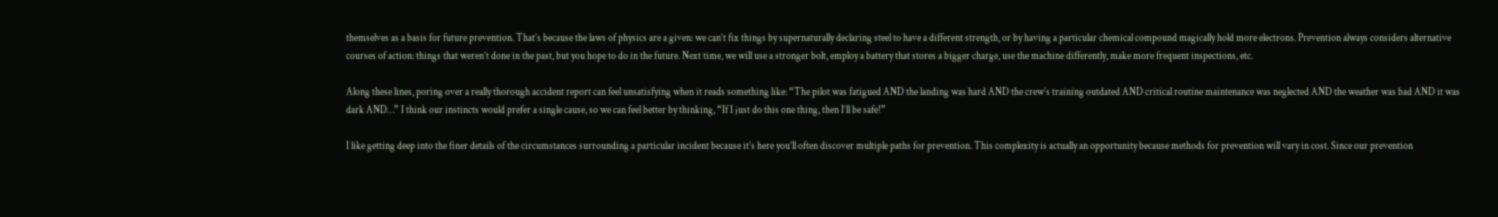themselves as a basis for future prevention. That’s because the laws of physics are a given: we can’t fix things by supernaturally declaring steel to have a different strength, or by having a particular chemical compound magically hold more electrons. Prevention always considers alternative courses of action: things that weren’t done in the past, but you hope to do in the future. Next time, we will use a stronger bolt, employ a battery that stores a bigger charge, use the machine differently, make more frequent inspections, etc.

Along these lines, poring over a really thorough accident report can feel unsatisfying when it reads something like: “The pilot was fatigued AND the landing was hard AND the crew’s training outdated AND critical routine maintenance was neglected AND the weather was bad AND it was dark AND…” I think our instincts would prefer a single cause, so we can feel better by thinking, “If I just do this one thing, then I’ll be safe!”

I like getting deep into the finer details of the circumstances surrounding a particular incident because it’s here you’ll often discover multiple paths for prevention. This complexity is actually an opportunity because methods for prevention will vary in cost. Since our prevention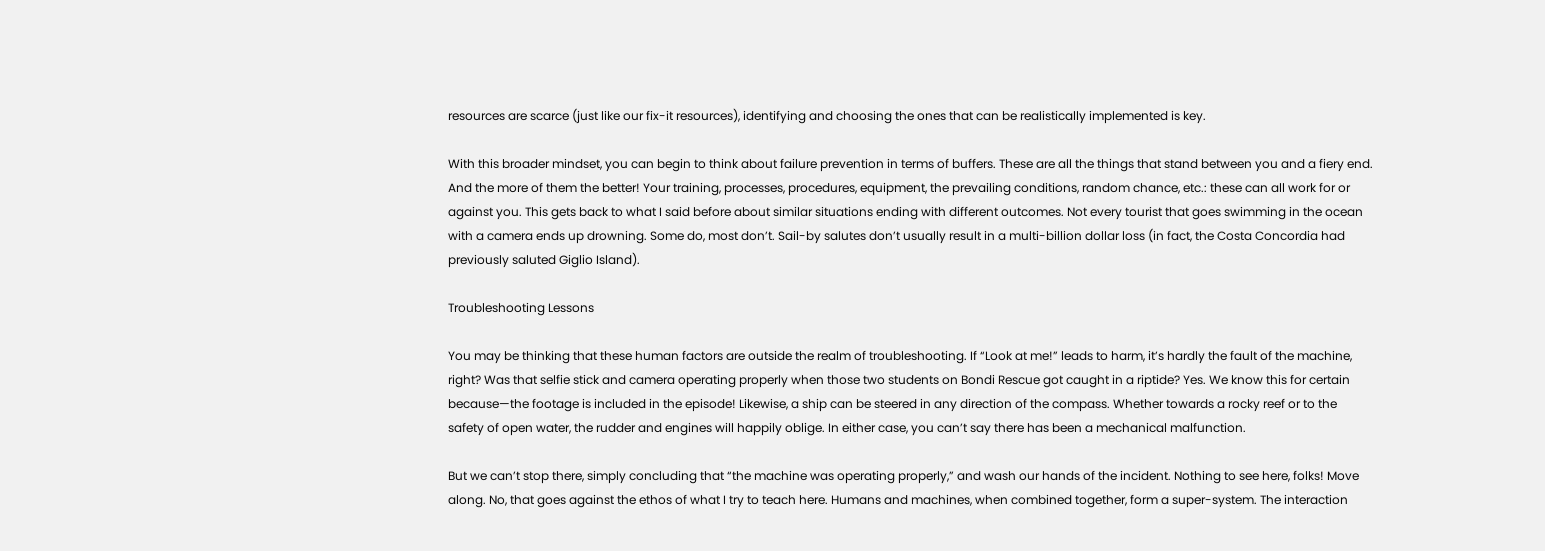resources are scarce (just like our fix-it resources), identifying and choosing the ones that can be realistically implemented is key.

With this broader mindset, you can begin to think about failure prevention in terms of buffers. These are all the things that stand between you and a fiery end. And the more of them the better! Your training, processes, procedures, equipment, the prevailing conditions, random chance, etc.: these can all work for or against you. This gets back to what I said before about similar situations ending with different outcomes. Not every tourist that goes swimming in the ocean with a camera ends up drowning. Some do, most don’t. Sail-by salutes don’t usually result in a multi-billion dollar loss (in fact, the Costa Concordia had previously saluted Giglio Island).

Troubleshooting Lessons

You may be thinking that these human factors are outside the realm of troubleshooting. If “Look at me!” leads to harm, it’s hardly the fault of the machine, right? Was that selfie stick and camera operating properly when those two students on Bondi Rescue got caught in a riptide? Yes. We know this for certain because—the footage is included in the episode! Likewise, a ship can be steered in any direction of the compass. Whether towards a rocky reef or to the safety of open water, the rudder and engines will happily oblige. In either case, you can’t say there has been a mechanical malfunction.

But we can’t stop there, simply concluding that “the machine was operating properly,” and wash our hands of the incident. Nothing to see here, folks! Move along. No, that goes against the ethos of what I try to teach here. Humans and machines, when combined together, form a super-system. The interaction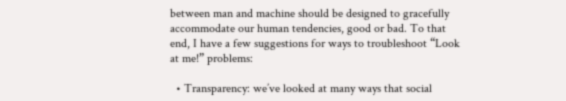between man and machine should be designed to gracefully accommodate our human tendencies, good or bad. To that end, I have a few suggestions for ways to troubleshoot “Look at me!” problems:

  • Transparency: we’ve looked at many ways that social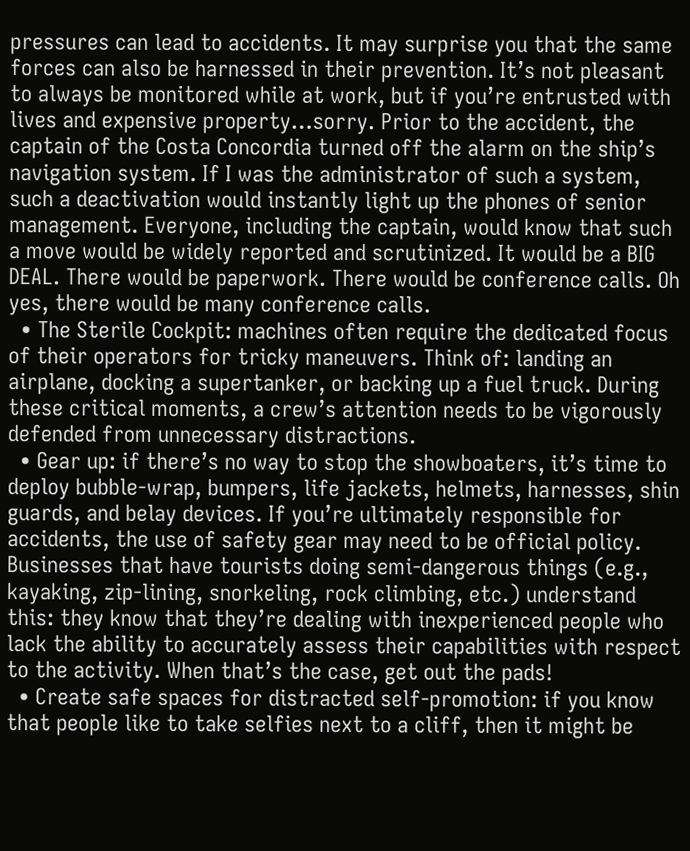pressures can lead to accidents. It may surprise you that the same forces can also be harnessed in their prevention. It’s not pleasant to always be monitored while at work, but if you’re entrusted with lives and expensive property…sorry. Prior to the accident, the captain of the Costa Concordia turned off the alarm on the ship’s navigation system. If I was the administrator of such a system, such a deactivation would instantly light up the phones of senior management. Everyone, including the captain, would know that such a move would be widely reported and scrutinized. It would be a BIG DEAL. There would be paperwork. There would be conference calls. Oh yes, there would be many conference calls.
  • The Sterile Cockpit: machines often require the dedicated focus of their operators for tricky maneuvers. Think of: landing an airplane, docking a supertanker, or backing up a fuel truck. During these critical moments, a crew’s attention needs to be vigorously defended from unnecessary distractions.
  • Gear up: if there’s no way to stop the showboaters, it’s time to deploy bubble-wrap, bumpers, life jackets, helmets, harnesses, shin guards, and belay devices. If you’re ultimately responsible for accidents, the use of safety gear may need to be official policy. Businesses that have tourists doing semi-dangerous things (e.g., kayaking, zip-lining, snorkeling, rock climbing, etc.) understand this: they know that they’re dealing with inexperienced people who lack the ability to accurately assess their capabilities with respect to the activity. When that’s the case, get out the pads!
  • Create safe spaces for distracted self-promotion: if you know that people like to take selfies next to a cliff, then it might be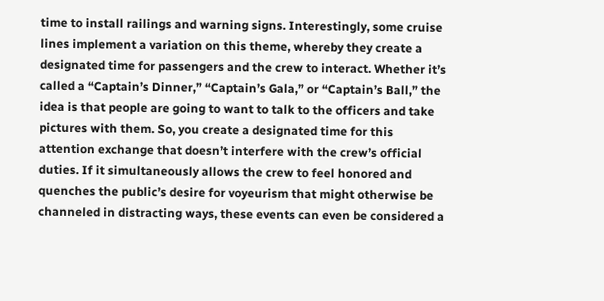time to install railings and warning signs. Interestingly, some cruise lines implement a variation on this theme, whereby they create a designated time for passengers and the crew to interact. Whether it’s called a “Captain’s Dinner,” “Captain’s Gala,” or “Captain’s Ball,” the idea is that people are going to want to talk to the officers and take pictures with them. So, you create a designated time for this attention exchange that doesn’t interfere with the crew’s official duties. If it simultaneously allows the crew to feel honored and quenches the public’s desire for voyeurism that might otherwise be channeled in distracting ways, these events can even be considered a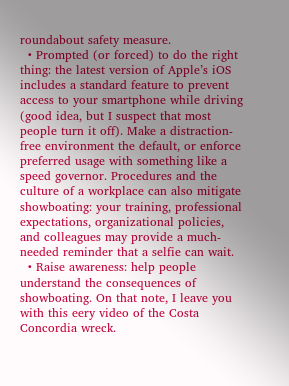roundabout safety measure.
  • Prompted (or forced) to do the right thing: the latest version of Apple’s iOS includes a standard feature to prevent access to your smartphone while driving (good idea, but I suspect that most people turn it off). Make a distraction-free environment the default, or enforce preferred usage with something like a speed governor. Procedures and the culture of a workplace can also mitigate showboating: your training, professional expectations, organizational policies, and colleagues may provide a much-needed reminder that a selfie can wait.
  • Raise awareness: help people understand the consequences of showboating. On that note, I leave you with this eery video of the Costa Concordia wreck.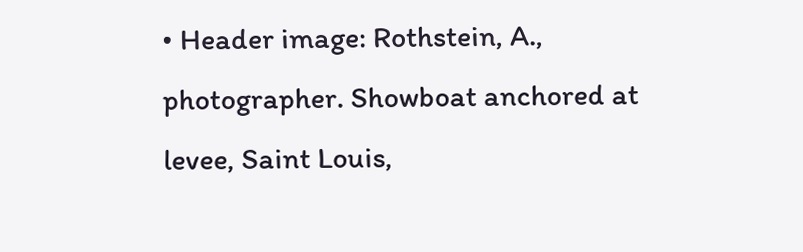• Header image: Rothstein, A., photographer. Showboat anchored at levee, Saint Louis,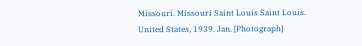Missouri. Missouri Saint Louis Saint Louis. United States, 1939. Jan. [Photograph]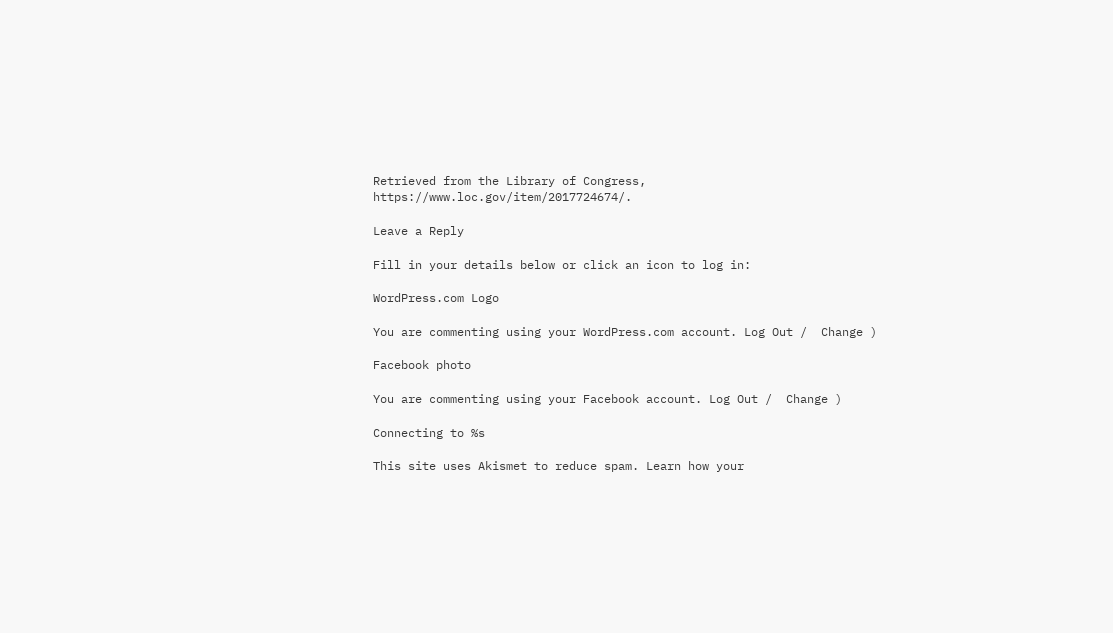Retrieved from the Library of Congress, https://www.loc.gov/item/2017724674/.

Leave a Reply

Fill in your details below or click an icon to log in:

WordPress.com Logo

You are commenting using your WordPress.com account. Log Out /  Change )

Facebook photo

You are commenting using your Facebook account. Log Out /  Change )

Connecting to %s

This site uses Akismet to reduce spam. Learn how your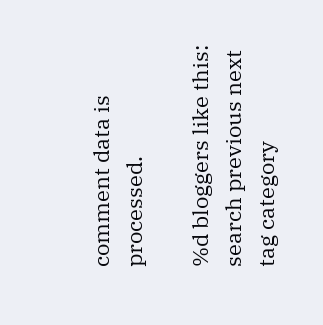comment data is processed.

%d bloggers like this:
search previous next tag category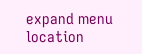expand menu location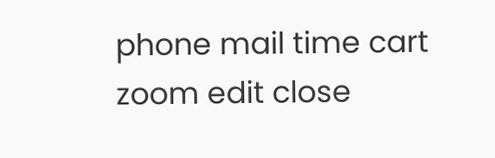phone mail time cart zoom edit close